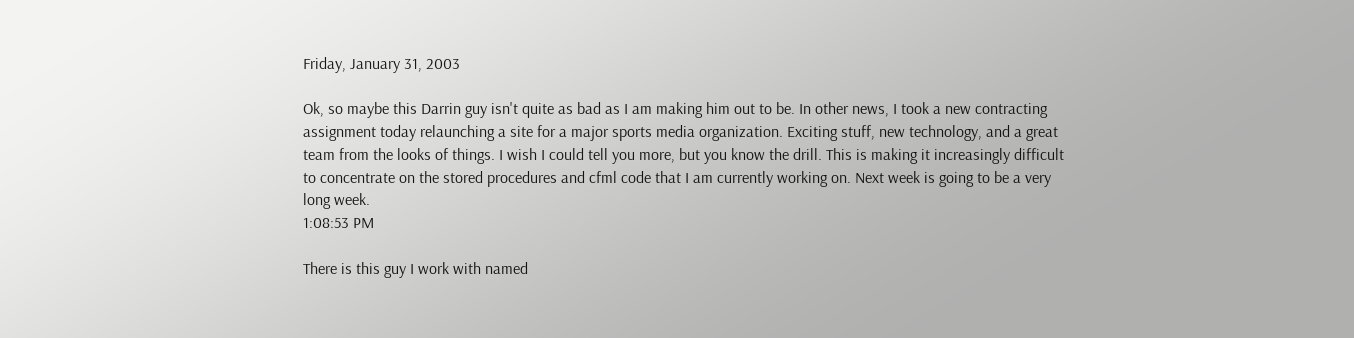Friday, January 31, 2003

Ok, so maybe this Darrin guy isn't quite as bad as I am making him out to be. In other news, I took a new contracting assignment today relaunching a site for a major sports media organization. Exciting stuff, new technology, and a great team from the looks of things. I wish I could tell you more, but you know the drill. This is making it increasingly difficult to concentrate on the stored procedures and cfml code that I am currently working on. Next week is going to be a very long week.
1:08:53 PM

There is this guy I work with named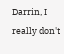Darrin, I really don't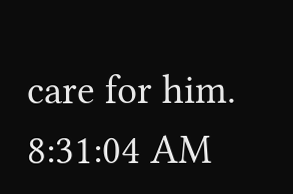care for him.
8:31:04 AM